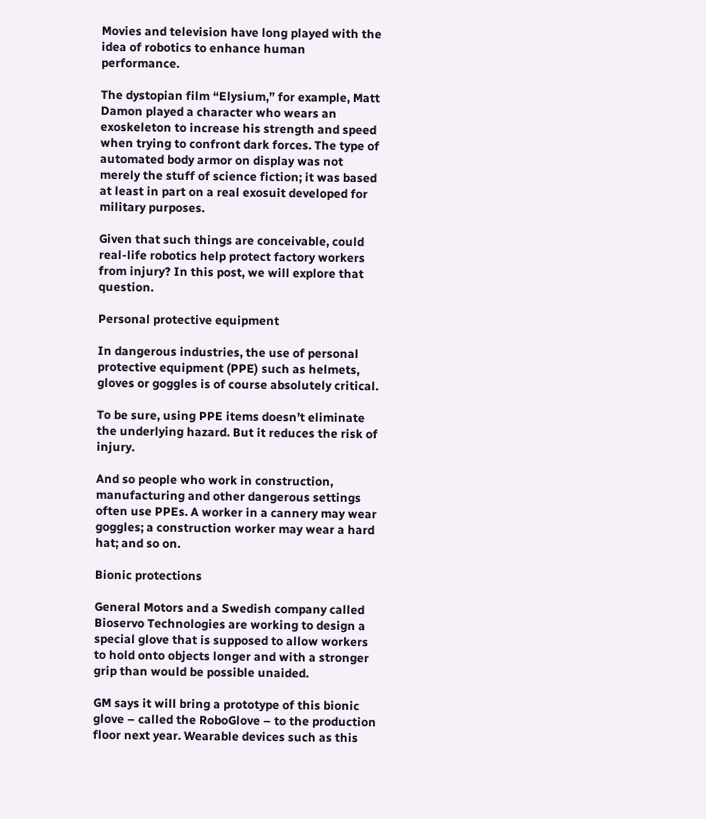Movies and television have long played with the idea of robotics to enhance human performance.

The dystopian film “Elysium,” for example, Matt Damon played a character who wears an exoskeleton to increase his strength and speed when trying to confront dark forces. The type of automated body armor on display was not merely the stuff of science fiction; it was based at least in part on a real exosuit developed for military purposes.

Given that such things are conceivable, could real-life robotics help protect factory workers from injury? In this post, we will explore that question.

Personal protective equipment

In dangerous industries, the use of personal protective equipment (PPE) such as helmets, gloves or goggles is of course absolutely critical.

To be sure, using PPE items doesn’t eliminate the underlying hazard. But it reduces the risk of injury.

And so people who work in construction, manufacturing and other dangerous settings often use PPEs. A worker in a cannery may wear goggles; a construction worker may wear a hard hat; and so on.

Bionic protections

General Motors and a Swedish company called Bioservo Technologies are working to design a special glove that is supposed to allow workers to hold onto objects longer and with a stronger grip than would be possible unaided.

GM says it will bring a prototype of this bionic glove – called the RoboGlove – to the production floor next year. Wearable devices such as this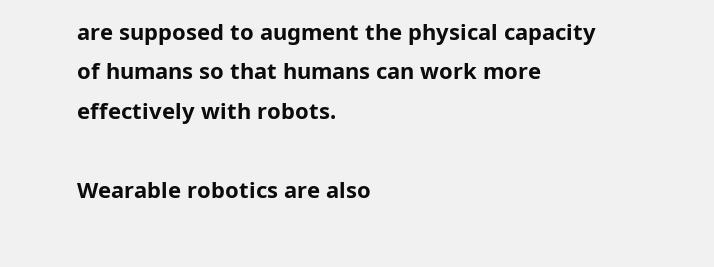are supposed to augment the physical capacity of humans so that humans can work more effectively with robots.

Wearable robotics are also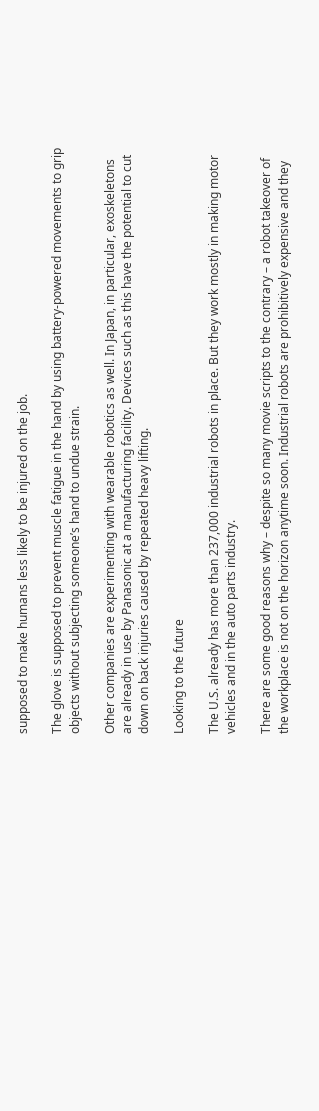supposed to make humans less likely to be injured on the job.

The glove is supposed to prevent muscle fatigue in the hand by using battery-powered movements to grip objects without subjecting someone’s hand to undue strain.

Other companies are experimenting with wearable robotics as well. In Japan, in particular, exoskeletons are already in use by Panasonic at a manufacturing facility. Devices such as this have the potential to cut down on back injuries caused by repeated heavy lifting.

Looking to the future

The U.S. already has more than 237,000 industrial robots in place. But they work mostly in making motor vehicles and in the auto parts industry.

There are some good reasons why – despite so many movie scripts to the contrary – a robot takeover of the workplace is not on the horizon anytime soon. Industrial robots are prohibitively expensive and they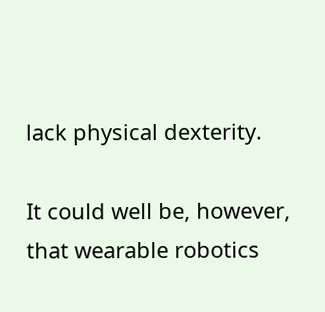lack physical dexterity.

It could well be, however, that wearable robotics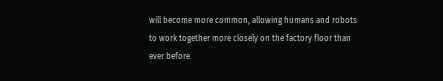will become more common, allowing humans and robots to work together more closely on the factory floor than ever before.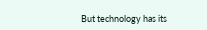But technology has its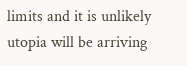limits and it is unlikely utopia will be arriving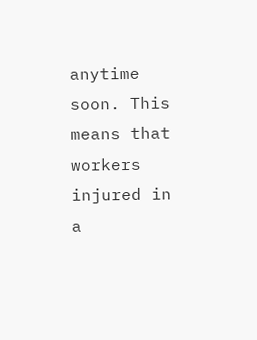anytime soon. This means that workers injured in a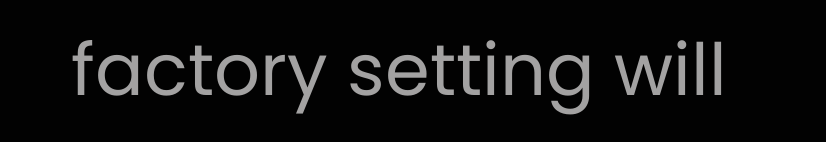factory setting will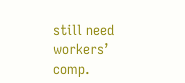still need workers’ comp.